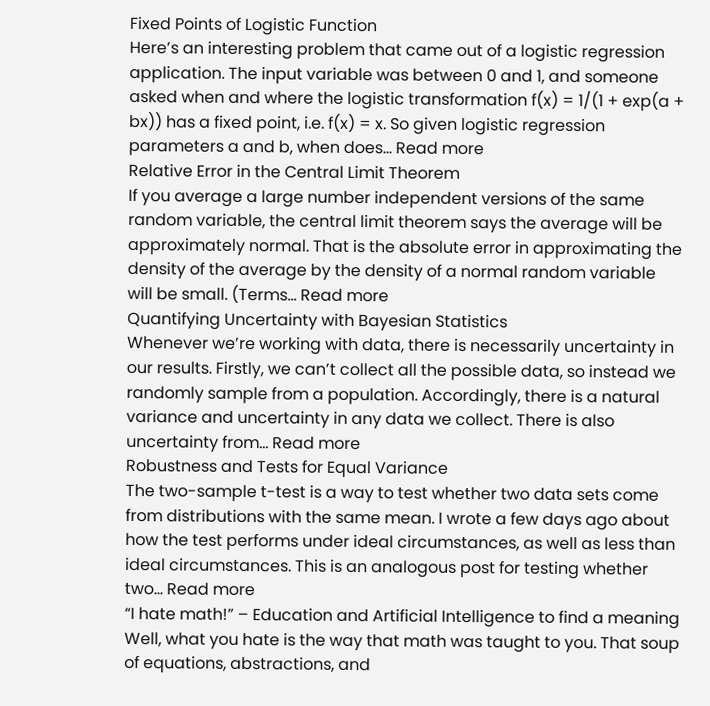Fixed Points of Logistic Function
Here’s an interesting problem that came out of a logistic regression application. The input variable was between 0 and 1, and someone asked when and where the logistic transformation f(x) = 1/(1 + exp(a + bx)) has a fixed point, i.e. f(x) = x. So given logistic regression parameters a and b, when does... Read more
Relative Error in the Central Limit Theorem
If you average a large number independent versions of the same random variable, the central limit theorem says the average will be approximately normal. That is the absolute error in approximating the density of the average by the density of a normal random variable will be small. (Terms... Read more
Quantifying Uncertainty with Bayesian Statistics
Whenever we’re working with data, there is necessarily uncertainty in our results. Firstly, we can’t collect all the possible data, so instead we randomly sample from a population. Accordingly, there is a natural variance and uncertainty in any data we collect. There is also uncertainty from... Read more
Robustness and Tests for Equal Variance
The two-sample t-test is a way to test whether two data sets come from distributions with the same mean. I wrote a few days ago about how the test performs under ideal circumstances, as well as less than ideal circumstances. This is an analogous post for testing whether two... Read more
“I hate math!” – Education and Artificial Intelligence to find a meaning
Well, what you hate is the way that math was taught to you. That soup of equations, abstractions, and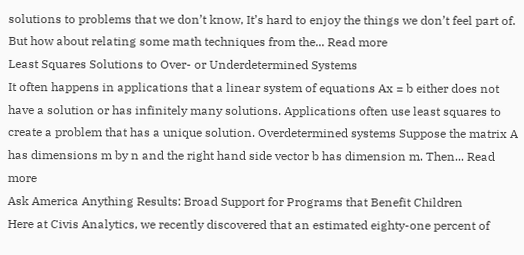solutions to problems that we don’t know, It’s hard to enjoy the things we don’t feel part of. But how about relating some math techniques from the... Read more
Least Squares Solutions to Over- or Underdetermined Systems
It often happens in applications that a linear system of equations Ax = b either does not have a solution or has infinitely many solutions. Applications often use least squares to create a problem that has a unique solution. Overdetermined systems Suppose the matrix A has dimensions m by n and the right hand side vector b has dimension m. Then... Read more
Ask America Anything Results: Broad Support for Programs that Benefit Children
Here at Civis Analytics, we recently discovered that an estimated eighty-one percent of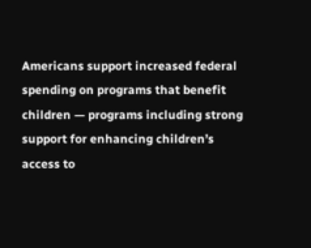Americans support increased federal spending on programs that benefit children — programs including strong support for enhancing children’s access to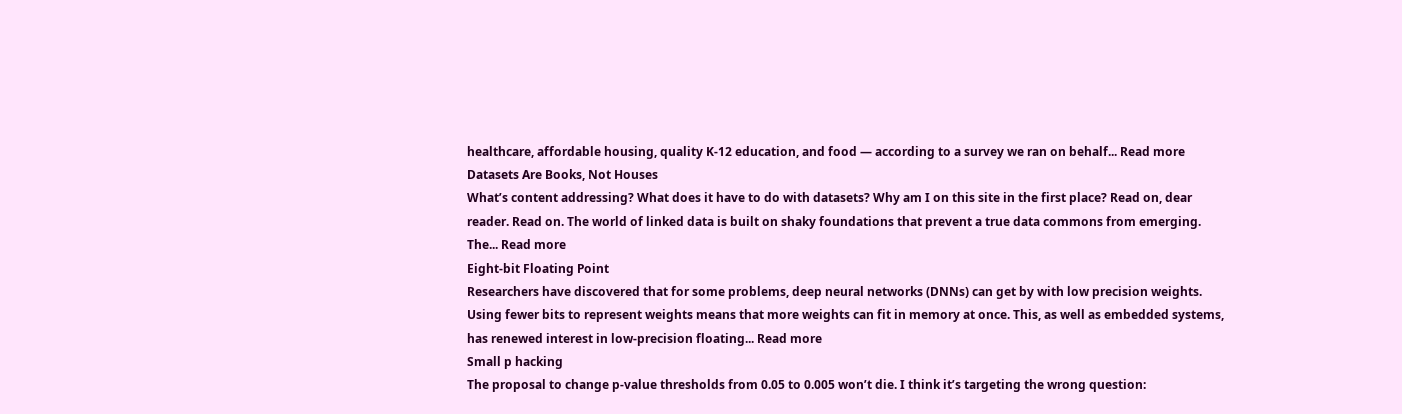healthcare, affordable housing, quality K-12 education, and food — according to a survey we ran on behalf... Read more
Datasets Are Books, Not Houses
What’s content addressing? What does it have to do with datasets? Why am I on this site in the first place? Read on, dear reader. Read on. The world of linked data is built on shaky foundations that prevent a true data commons from emerging. The... Read more
Eight-bit Floating Point
Researchers have discovered that for some problems, deep neural networks (DNNs) can get by with low precision weights. Using fewer bits to represent weights means that more weights can fit in memory at once. This, as well as embedded systems, has renewed interest in low-precision floating... Read more
Small p hacking
The proposal to change p-value thresholds from 0.05 to 0.005 won’t die. I think it’s targeting the wrong question: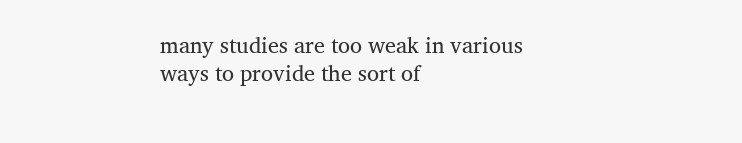many studies are too weak in various ways to provide the sort of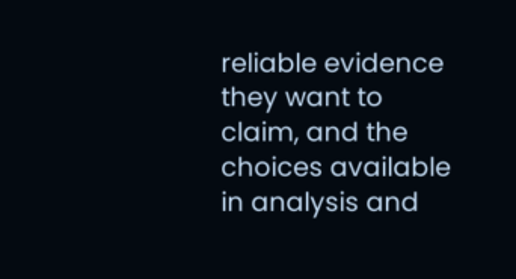reliable evidence they want to claim, and the choices available in analysis and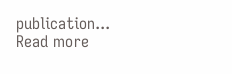publication... Read more